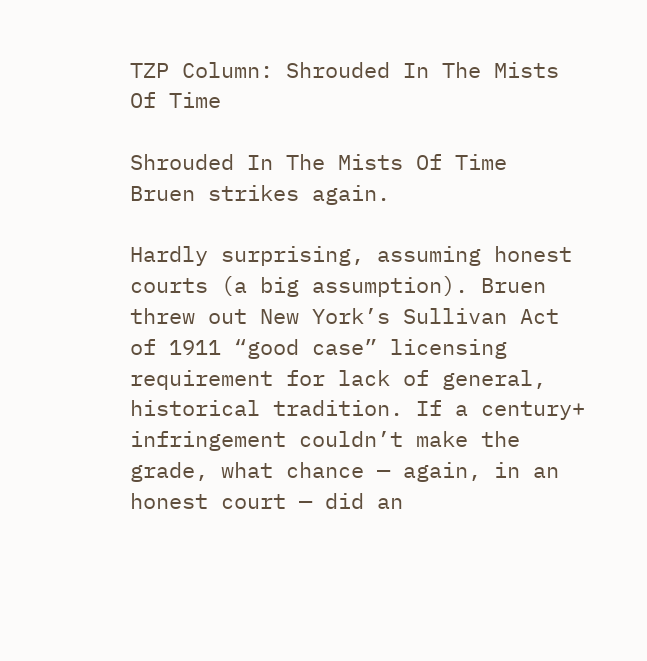TZP Column: Shrouded In The Mists Of Time

Shrouded In The Mists Of Time
Bruen strikes again.

Hardly surprising, assuming honest courts (a big assumption). Bruen threw out New York’s Sullivan Act of 1911 “good case” licensing requirement for lack of general, historical tradition. If a century+ infringement couldn’t make the grade, what chance — again, in an honest court — did an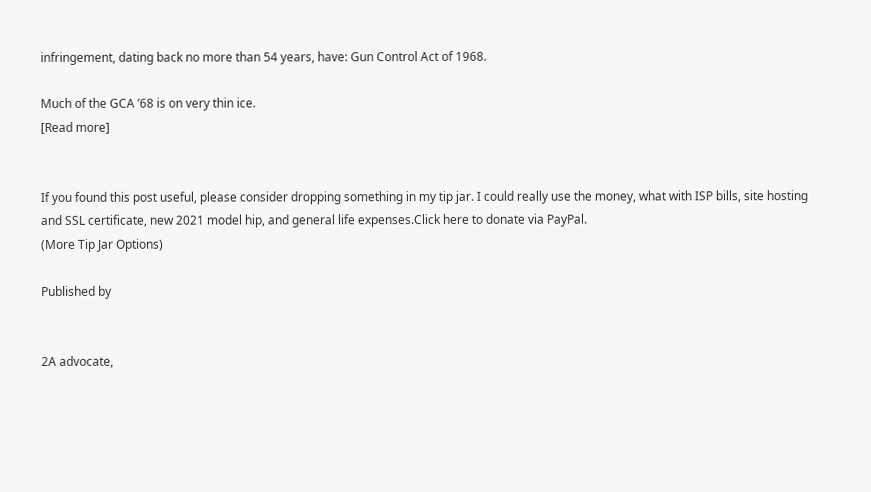infringement, dating back no more than 54 years, have: Gun Control Act of 1968.

Much of the GCA ’68 is on very thin ice.
[Read more]


If you found this post useful, please consider dropping something in my tip jar. I could really use the money, what with ISP bills, site hosting and SSL certificate, new 2021 model hip, and general life expenses.Click here to donate via PayPal.
(More Tip Jar Options)

Published by


2A advocate,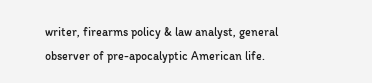writer, firearms policy & law analyst, general observer of pre-apocalyptic American life.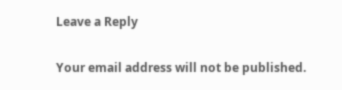Leave a Reply

Your email address will not be published.